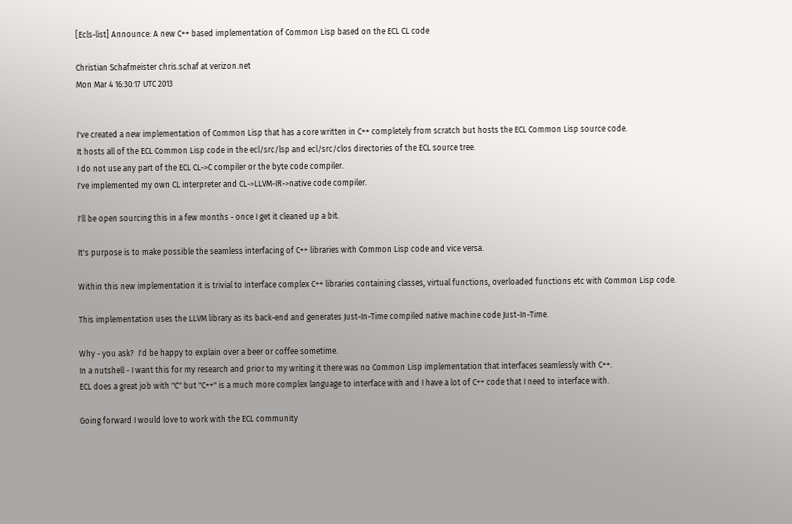[Ecls-list] Announce: A new C++ based implementation of Common Lisp based on the ECL CL code

Christian Schafmeister chris.schaf at verizon.net
Mon Mar 4 16:30:17 UTC 2013


I've created a new implementation of Common Lisp that has a core written in C++ completely from scratch but hosts the ECL Common Lisp source code.
It hosts all of the ECL Common Lisp code in the ecl/src/lsp and ecl/src/clos directories of the ECL source tree.
I do not use any part of the ECL CL->C compiler or the byte code compiler.
I've implemented my own CL interpreter and CL->LLVM-IR->native code compiler.

I'll be open sourcing this in a few months - once I get it cleaned up a bit.

It's purpose is to make possible the seamless interfacing of C++ libraries with Common Lisp code and vice versa.

Within this new implementation it is trivial to interface complex C++ libraries containing classes, virtual functions, overloaded functions etc with Common Lisp code.

This implementation uses the LLVM library as its back-end and generates Just-In-Time compiled native machine code Just-In-Time.

Why - you ask?  I'd be happy to explain over a beer or coffee sometime.
In a nutshell - I want this for my research and prior to my writing it there was no Common Lisp implementation that interfaces seamlessly with C++.
ECL does a great job with "C" but "C++" is a much more complex language to interface with and I have a lot of C++ code that I need to interface with.

Going forward I would love to work with the ECL community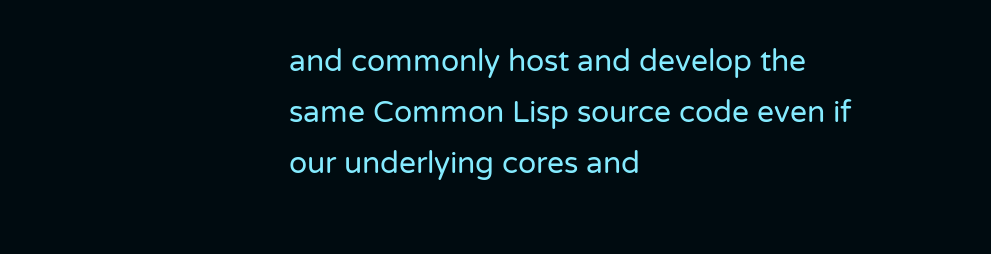and commonly host and develop the same Common Lisp source code even if our underlying cores and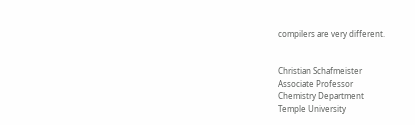compilers are very different.


Christian Schafmeister
Associate Professor
Chemistry Department
Temple University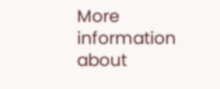More information about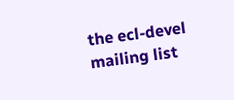the ecl-devel mailing list